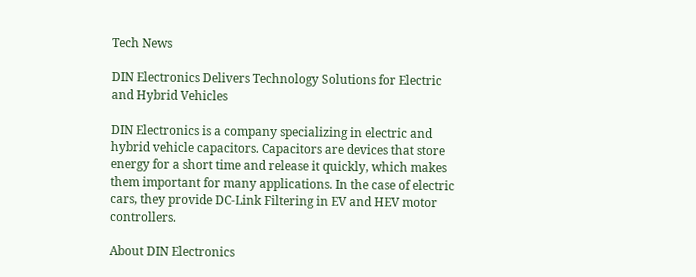Tech News

DIN Electronics Delivers Technology Solutions for Electric and Hybrid Vehicles

DIN Electronics is a company specializing in electric and hybrid vehicle capacitors. Capacitors are devices that store energy for a short time and release it quickly, which makes them important for many applications. In the case of electric cars, they provide DC-Link Filtering in EV and HEV motor controllers.

About DIN Electronics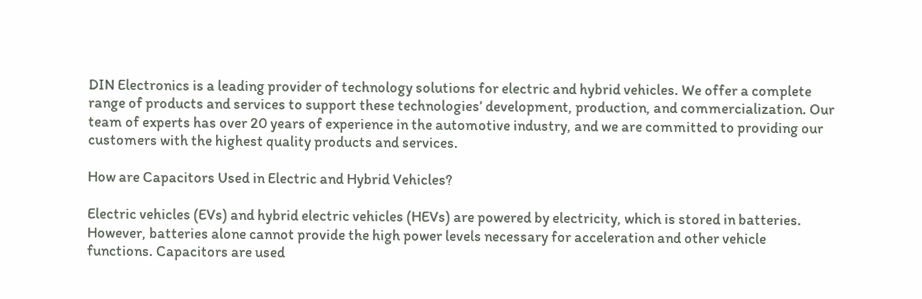DIN Electronics is a leading provider of technology solutions for electric and hybrid vehicles. We offer a complete range of products and services to support these technologies’ development, production, and commercialization. Our team of experts has over 20 years of experience in the automotive industry, and we are committed to providing our customers with the highest quality products and services.

How are Capacitors Used in Electric and Hybrid Vehicles?

Electric vehicles (EVs) and hybrid electric vehicles (HEVs) are powered by electricity, which is stored in batteries. However, batteries alone cannot provide the high power levels necessary for acceleration and other vehicle functions. Capacitors are used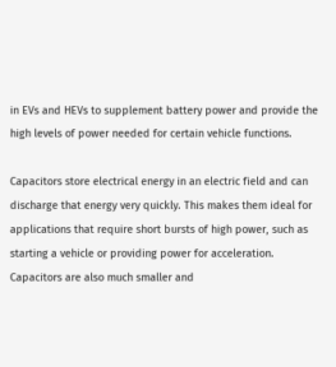in EVs and HEVs to supplement battery power and provide the high levels of power needed for certain vehicle functions.

Capacitors store electrical energy in an electric field and can discharge that energy very quickly. This makes them ideal for applications that require short bursts of high power, such as starting a vehicle or providing power for acceleration. Capacitors are also much smaller and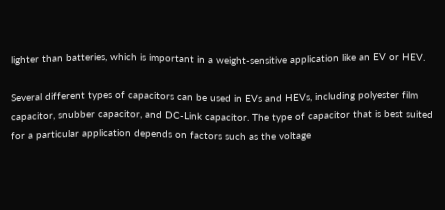lighter than batteries, which is important in a weight-sensitive application like an EV or HEV.

Several different types of capacitors can be used in EVs and HEVs, including polyester film capacitor, snubber capacitor, and DC-Link capacitor. The type of capacitor that is best suited for a particular application depends on factors such as the voltage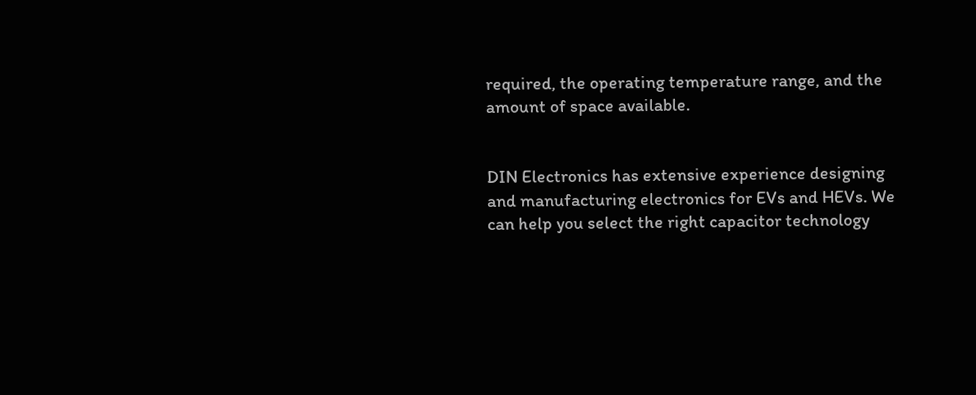required, the operating temperature range, and the amount of space available.


DIN Electronics has extensive experience designing and manufacturing electronics for EVs and HEVs. We can help you select the right capacitor technology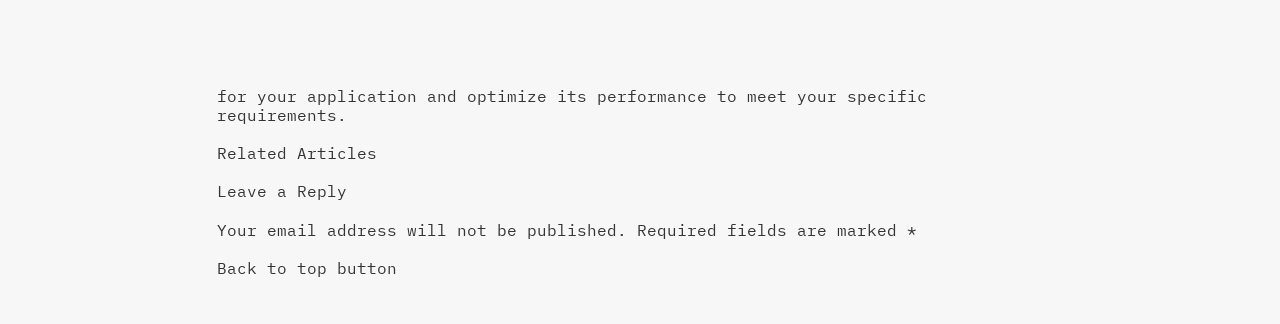for your application and optimize its performance to meet your specific requirements.

Related Articles

Leave a Reply

Your email address will not be published. Required fields are marked *

Back to top button